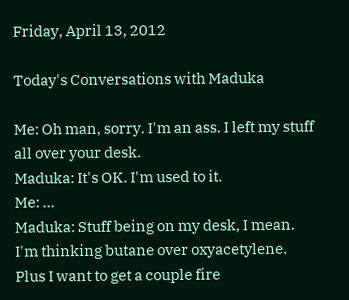Friday, April 13, 2012

Today's Conversations with Maduka

Me: Oh man, sorry. I'm an ass. I left my stuff all over your desk.
Maduka: It's OK. I'm used to it.
Me: ...
Maduka: Stuff being on my desk, I mean. I'm thinking butane over oxyacetylene. Plus I want to get a couple fire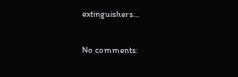extinguishers...

No comments: